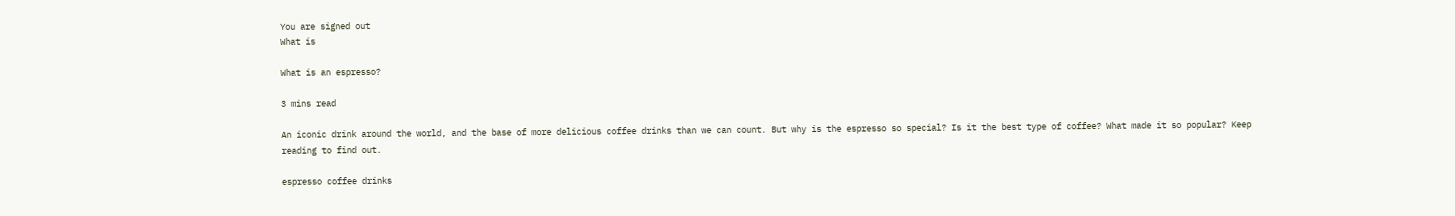You are signed out
What is

What is an espresso?

3 mins read

An iconic drink around the world, and the base of more delicious coffee drinks than we can count. But why is the espresso so special? Is it the best type of coffee? What made it so popular? Keep reading to find out.

espresso coffee drinks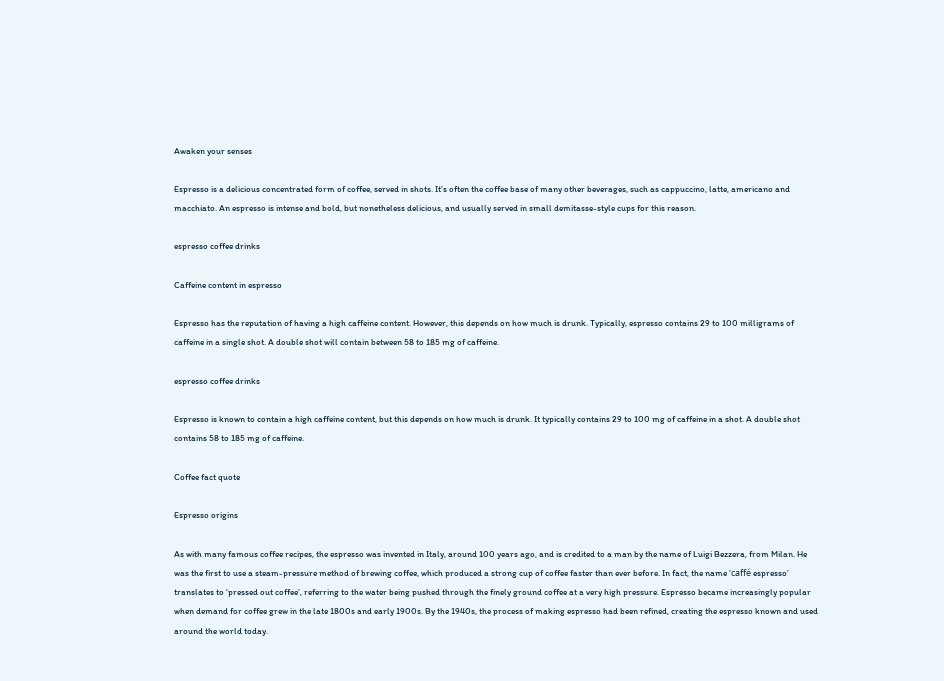Awaken your senses

Espresso is a delicious concentrated form of coffee, served in shots. It’s often the coffee base of many other beverages, such as cappuccino, latte, americano and macchiato. An espresso is intense and bold, but nonetheless delicious, and usually served in small demitasse-style cups for this reason.

espresso coffee drinks

Caffeine content in espresso

Espresso has the reputation of having a high caffeine content. However, this depends on how much is drunk. Typically, espresso contains 29 to 100 milligrams of caffeine in a single shot. A double shot will contain between 58 to 185 mg of caffeine.

espresso coffee drinks

Espresso is known to contain a high caffeine content, but this depends on how much is drunk. It typically contains 29 to 100 mg of caffeine in a shot. A double shot contains 58 to 185 mg of caffeine.

Coffee fact quote

Espresso origins

As with many famous coffee recipes, the espresso was invented in Italy, around 100 years ago, and is credited to a man by the name of Luigi Bezzera, from Milan. He was the first to use a steam-pressure method of brewing coffee, which produced a strong cup of coffee faster than ever before. In fact, the name ‘caffé espresso’ translates to ‘pressed out coffee’, referring to the water being pushed through the finely ground coffee at a very high pressure. Espresso became increasingly popular when demand for coffee grew in the late 1800s and early 1900s. By the 1940s, the process of making espresso had been refined, creating the espresso known and used around the world today.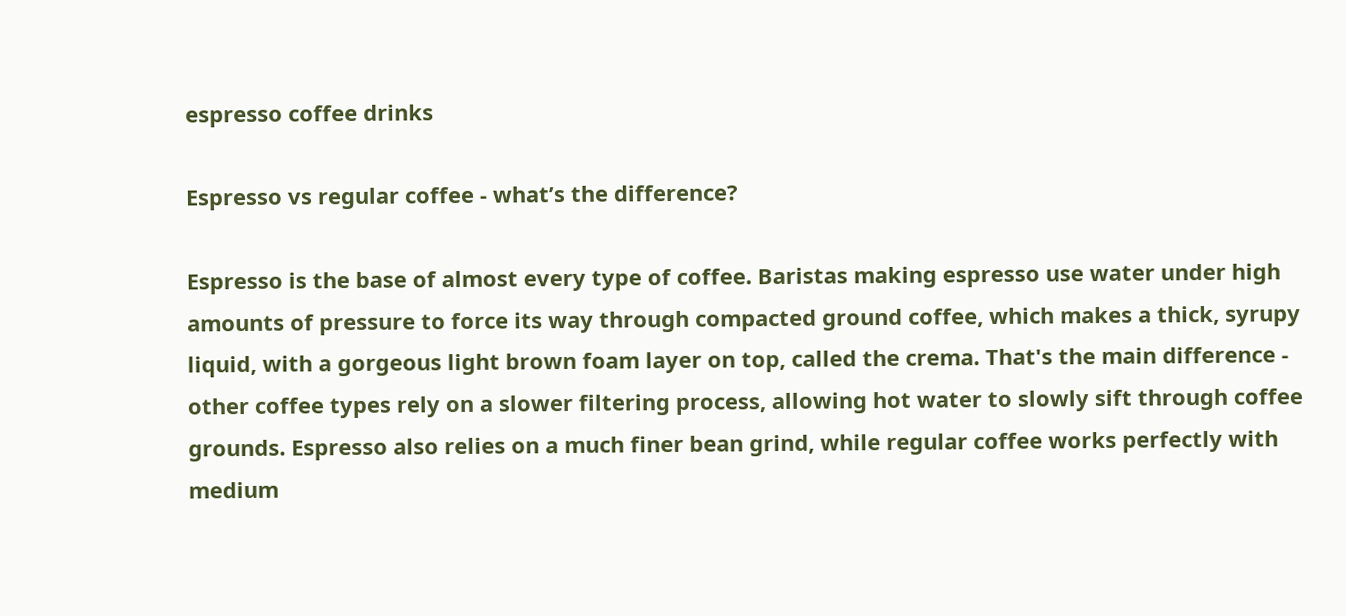espresso coffee drinks

Espresso vs regular coffee - what’s the difference?

Espresso is the base of almost every type of coffee. Baristas making espresso use water under high amounts of pressure to force its way through compacted ground coffee, which makes a thick, syrupy liquid, with a gorgeous light brown foam layer on top, called the crema. That's the main difference - other coffee types rely on a slower filtering process, allowing hot water to slowly sift through coffee grounds. Espresso also relies on a much finer bean grind, while regular coffee works perfectly with medium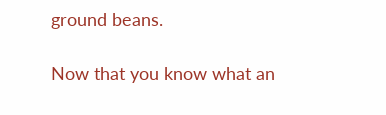ground beans.

Now that you know what an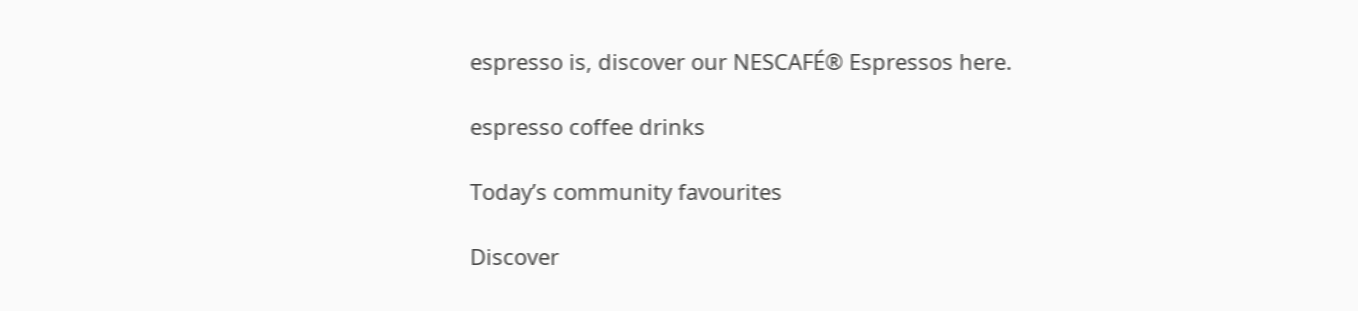espresso is, discover our NESCAFÉ® Espressos here.

espresso coffee drinks

Today’s community favourites

Discover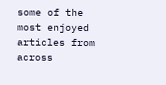some of the most enjoyed articles from across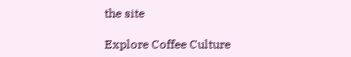the site

Explore Coffee Culture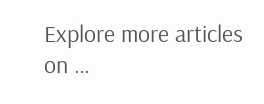Explore more articles on …